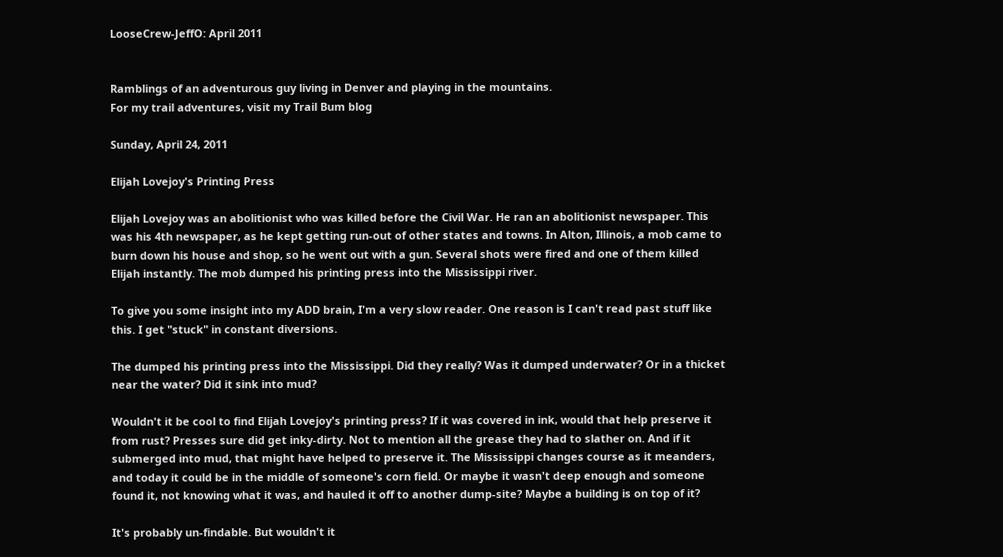LooseCrew-JeffO: April 2011


Ramblings of an adventurous guy living in Denver and playing in the mountains.
For my trail adventures, visit my Trail Bum blog

Sunday, April 24, 2011

Elijah Lovejoy's Printing Press

Elijah Lovejoy was an abolitionist who was killed before the Civil War. He ran an abolitionist newspaper. This was his 4th newspaper, as he kept getting run-out of other states and towns. In Alton, Illinois, a mob came to burn down his house and shop, so he went out with a gun. Several shots were fired and one of them killed Elijah instantly. The mob dumped his printing press into the Mississippi river.

To give you some insight into my ADD brain, I'm a very slow reader. One reason is I can't read past stuff like this. I get "stuck" in constant diversions.

The dumped his printing press into the Mississippi. Did they really? Was it dumped underwater? Or in a thicket near the water? Did it sink into mud?

Wouldn't it be cool to find Elijah Lovejoy's printing press? If it was covered in ink, would that help preserve it from rust? Presses sure did get inky-dirty. Not to mention all the grease they had to slather on. And if it submerged into mud, that might have helped to preserve it. The Mississippi changes course as it meanders, and today it could be in the middle of someone's corn field. Or maybe it wasn't deep enough and someone found it, not knowing what it was, and hauled it off to another dump-site? Maybe a building is on top of it?

It's probably un-findable. But wouldn't it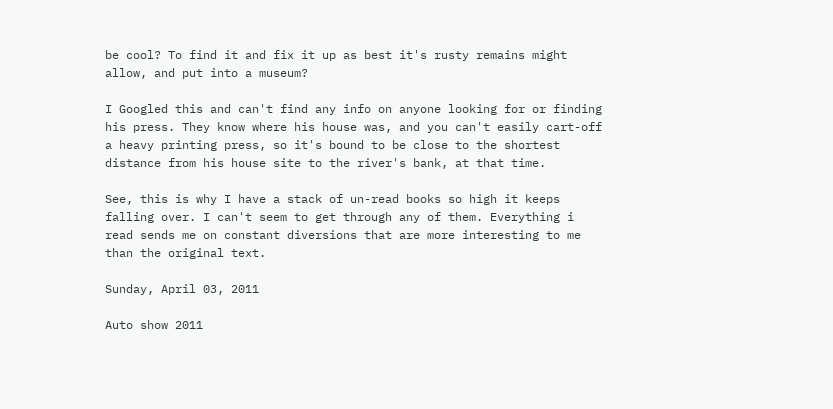be cool? To find it and fix it up as best it's rusty remains might allow, and put into a museum?

I Googled this and can't find any info on anyone looking for or finding his press. They know where his house was, and you can't easily cart-off a heavy printing press, so it's bound to be close to the shortest distance from his house site to the river's bank, at that time.

See, this is why I have a stack of un-read books so high it keeps falling over. I can't seem to get through any of them. Everything i read sends me on constant diversions that are more interesting to me than the original text.

Sunday, April 03, 2011

Auto show 2011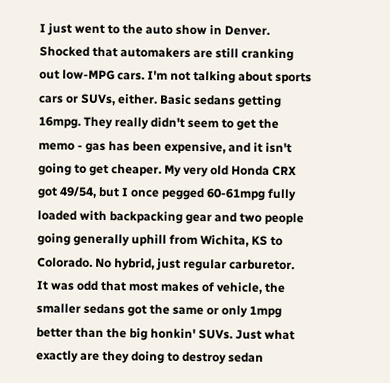I just went to the auto show in Denver. Shocked that automakers are still cranking out low-MPG cars. I'm not talking about sports cars or SUVs, either. Basic sedans getting 16mpg. They really didn't seem to get the memo - gas has been expensive, and it isn't going to get cheaper. My very old Honda CRX got 49/54, but I once pegged 60-61mpg fully loaded with backpacking gear and two people going generally uphill from Wichita, KS to Colorado. No hybrid, just regular carburetor.
It was odd that most makes of vehicle, the smaller sedans got the same or only 1mpg better than the big honkin' SUVs. Just what exactly are they doing to destroy sedan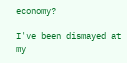economy?

I've been dismayed at my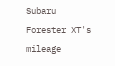Subaru Forester XT's mileage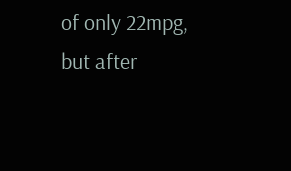of only 22mpg, but after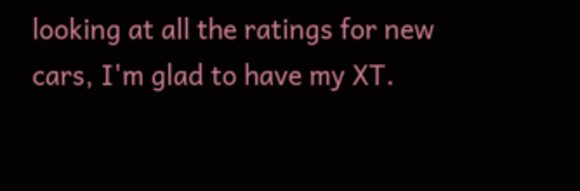looking at all the ratings for new cars, I'm glad to have my XT.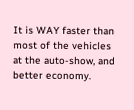It is WAY faster than most of the vehicles at the auto-show, and better economy.